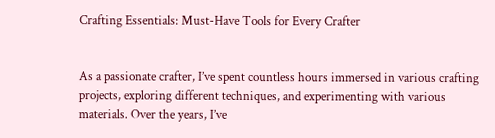Crafting Essentials: Must-Have Tools for Every Crafter


As a passionate crafter, I’ve spent countless hours immersed in various crafting projects, exploring different techniques, and experimenting with various materials. Over the years, I’ve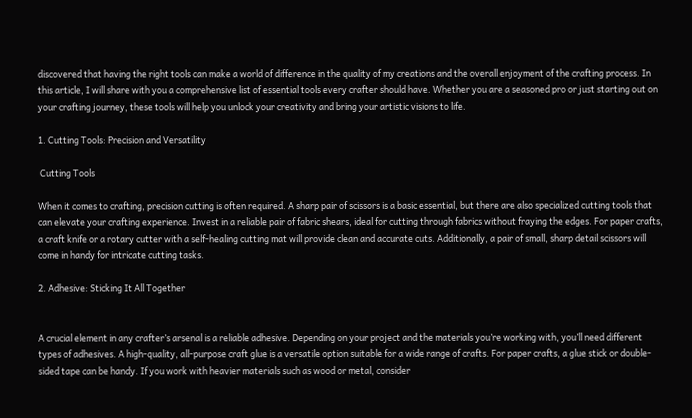discovered that having the right tools can make a world of difference in the quality of my creations and the overall enjoyment of the crafting process. In this article, I will share with you a comprehensive list of essential tools every crafter should have. Whether you are a seasoned pro or just starting out on your crafting journey, these tools will help you unlock your creativity and bring your artistic visions to life.

1. Cutting Tools: Precision and Versatility

 Cutting Tools

When it comes to crafting, precision cutting is often required. A sharp pair of scissors is a basic essential, but there are also specialized cutting tools that can elevate your crafting experience. Invest in a reliable pair of fabric shears, ideal for cutting through fabrics without fraying the edges. For paper crafts, a craft knife or a rotary cutter with a self-healing cutting mat will provide clean and accurate cuts. Additionally, a pair of small, sharp detail scissors will come in handy for intricate cutting tasks.

2. Adhesive: Sticking It All Together


A crucial element in any crafter’s arsenal is a reliable adhesive. Depending on your project and the materials you’re working with, you’ll need different types of adhesives. A high-quality, all-purpose craft glue is a versatile option suitable for a wide range of crafts. For paper crafts, a glue stick or double-sided tape can be handy. If you work with heavier materials such as wood or metal, consider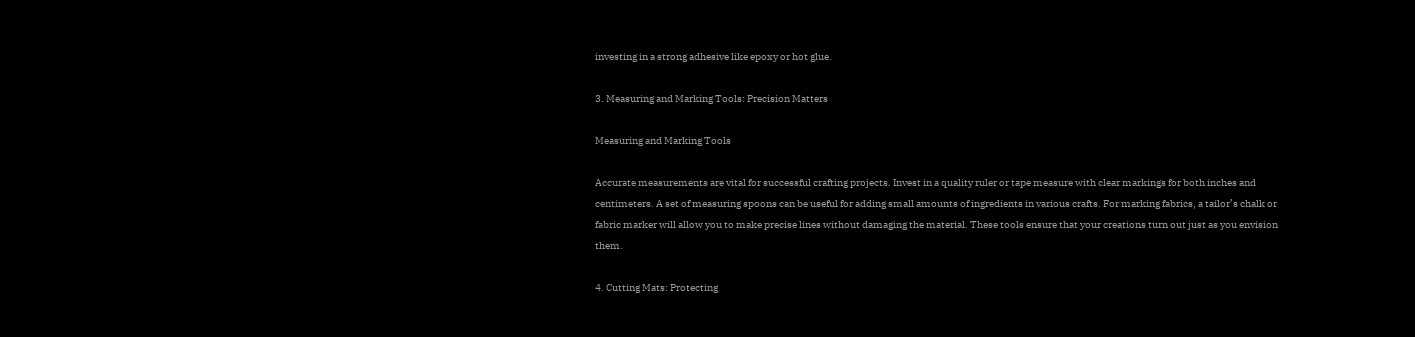investing in a strong adhesive like epoxy or hot glue.

3. Measuring and Marking Tools: Precision Matters

Measuring and Marking Tools

Accurate measurements are vital for successful crafting projects. Invest in a quality ruler or tape measure with clear markings for both inches and centimeters. A set of measuring spoons can be useful for adding small amounts of ingredients in various crafts. For marking fabrics, a tailor’s chalk or fabric marker will allow you to make precise lines without damaging the material. These tools ensure that your creations turn out just as you envision them.

4. Cutting Mats: Protecting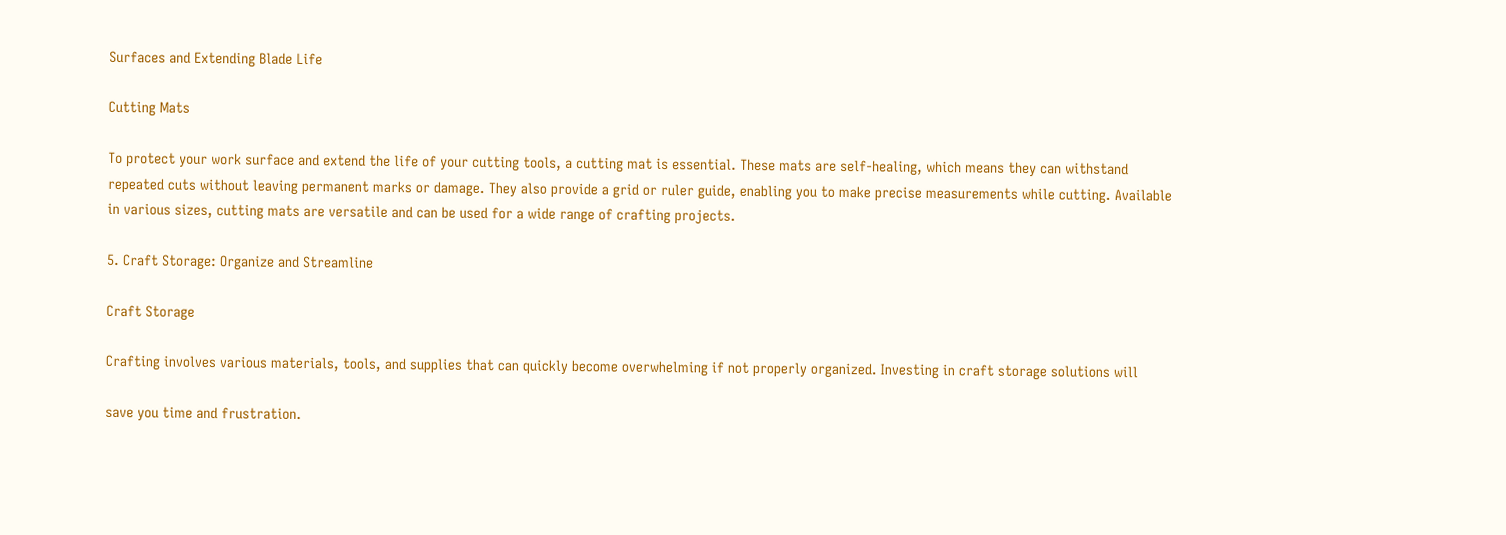Surfaces and Extending Blade Life

Cutting Mats

To protect your work surface and extend the life of your cutting tools, a cutting mat is essential. These mats are self-healing, which means they can withstand repeated cuts without leaving permanent marks or damage. They also provide a grid or ruler guide, enabling you to make precise measurements while cutting. Available in various sizes, cutting mats are versatile and can be used for a wide range of crafting projects.

5. Craft Storage: Organize and Streamline

Craft Storage

Crafting involves various materials, tools, and supplies that can quickly become overwhelming if not properly organized. Investing in craft storage solutions will

save you time and frustration.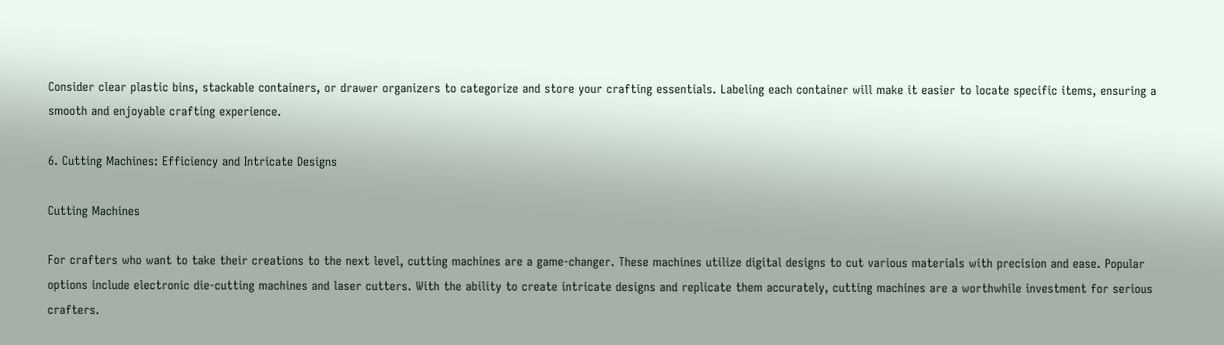Consider clear plastic bins, stackable containers, or drawer organizers to categorize and store your crafting essentials. Labeling each container will make it easier to locate specific items, ensuring a smooth and enjoyable crafting experience.

6. Cutting Machines: Efficiency and Intricate Designs

Cutting Machines

For crafters who want to take their creations to the next level, cutting machines are a game-changer. These machines utilize digital designs to cut various materials with precision and ease. Popular options include electronic die-cutting machines and laser cutters. With the ability to create intricate designs and replicate them accurately, cutting machines are a worthwhile investment for serious crafters.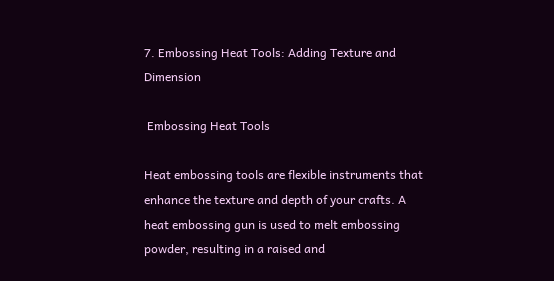7. Embossing Heat Tools: Adding Texture and Dimension

 Embossing Heat Tools

Heat embossing tools are flexible instruments that enhance the texture and depth of your crafts. A heat embossing gun is used to melt embossing powder, resulting in a raised and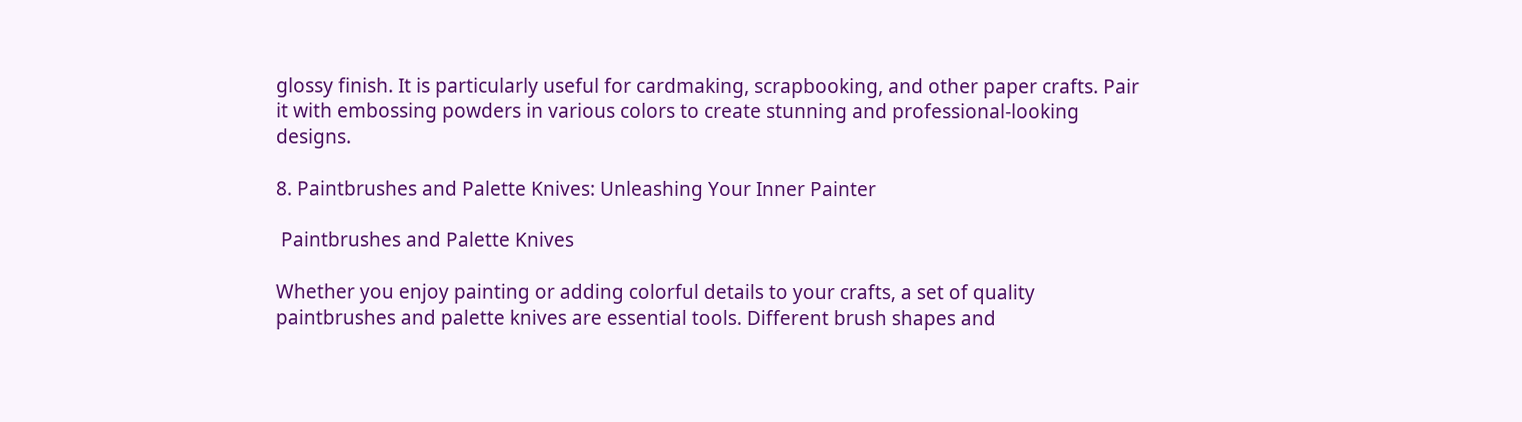glossy finish. It is particularly useful for cardmaking, scrapbooking, and other paper crafts. Pair it with embossing powders in various colors to create stunning and professional-looking designs.

8. Paintbrushes and Palette Knives: Unleashing Your Inner Painter

 Paintbrushes and Palette Knives

Whether you enjoy painting or adding colorful details to your crafts, a set of quality paintbrushes and palette knives are essential tools. Different brush shapes and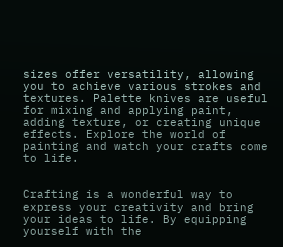sizes offer versatility, allowing you to achieve various strokes and textures. Palette knives are useful for mixing and applying paint, adding texture, or creating unique effects. Explore the world of painting and watch your crafts come to life.


Crafting is a wonderful way to express your creativity and bring your ideas to life. By equipping yourself with the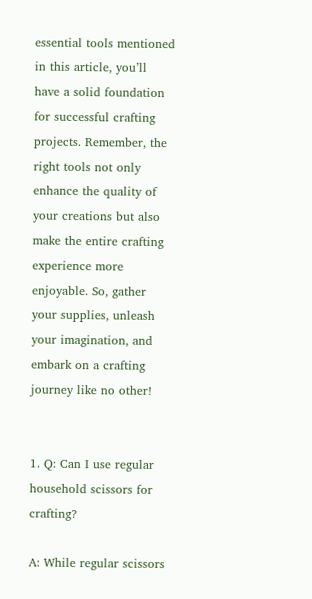essential tools mentioned in this article, you’ll have a solid foundation for successful crafting projects. Remember, the right tools not only enhance the quality of your creations but also make the entire crafting experience more enjoyable. So, gather your supplies, unleash your imagination, and embark on a crafting journey like no other!


1. Q: Can I use regular household scissors for crafting?

A: While regular scissors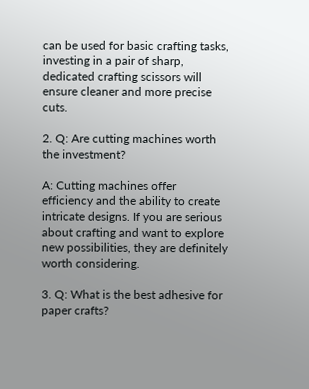can be used for basic crafting tasks, investing in a pair of sharp, dedicated crafting scissors will ensure cleaner and more precise cuts.

2. Q: Are cutting machines worth the investment?

A: Cutting machines offer efficiency and the ability to create intricate designs. If you are serious about crafting and want to explore new possibilities, they are definitely worth considering.

3. Q: What is the best adhesive for paper crafts?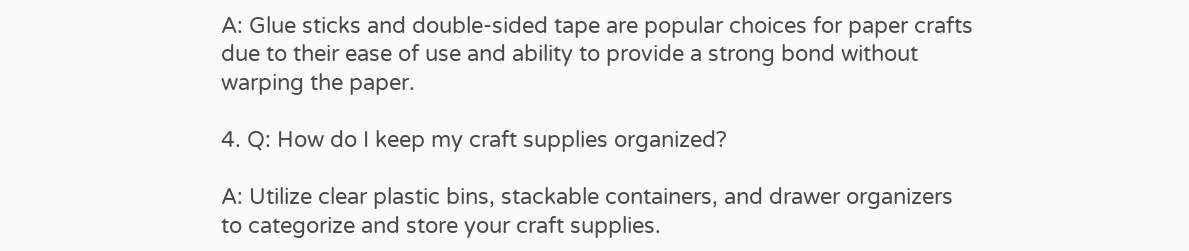A: Glue sticks and double-sided tape are popular choices for paper crafts due to their ease of use and ability to provide a strong bond without warping the paper.

4. Q: How do I keep my craft supplies organized?

A: Utilize clear plastic bins, stackable containers, and drawer organizers to categorize and store your craft supplies.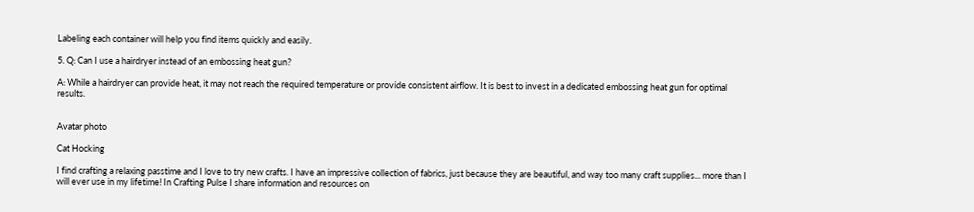Labeling each container will help you find items quickly and easily.

5. Q: Can I use a hairdryer instead of an embossing heat gun?

A: While a hairdryer can provide heat, it may not reach the required temperature or provide consistent airflow. It is best to invest in a dedicated embossing heat gun for optimal results.


Avatar photo

Cat Hocking

I find crafting a relaxing passtime and I love to try new crafts. I have an impressive collection of fabrics, just because they are beautiful, and way too many craft supplies... more than I will ever use in my lifetime! In Crafting Pulse I share information and resources on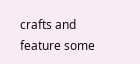crafts and feature some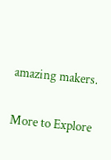amazing makers.

More to Explore